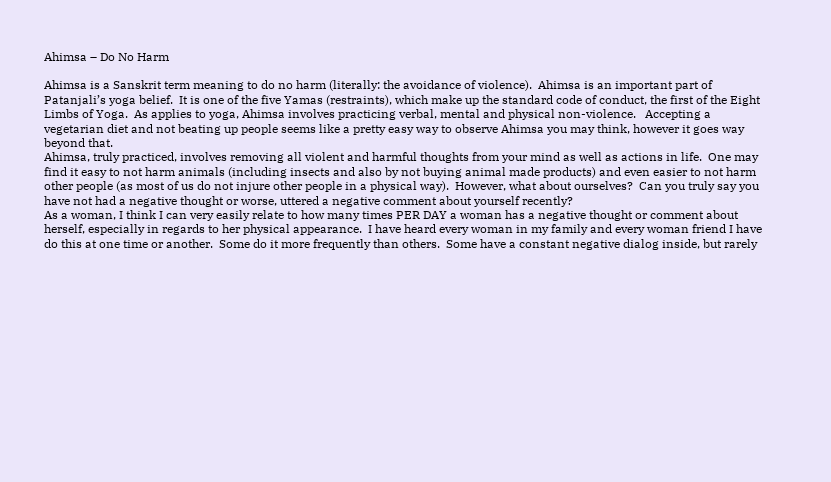Ahimsa – Do No Harm

Ahimsa is a Sanskrit term meaning to do no harm (literally: the avoidance of violence).  Ahimsa is an important part of Patanjali’s yoga belief.  It is one of the five Yamas (restraints), which make up the standard code of conduct, the first of the Eight Limbs of Yoga.  As applies to yoga, Ahimsa involves practicing verbal, mental and physical non-violence.   Accepting a vegetarian diet and not beating up people seems like a pretty easy way to observe Ahimsa you may think, however it goes way beyond that.
Ahimsa, truly practiced, involves removing all violent and harmful thoughts from your mind as well as actions in life.  One may find it easy to not harm animals (including insects and also by not buying animal made products) and even easier to not harm other people (as most of us do not injure other people in a physical way).  However, what about ourselves?  Can you truly say you have not had a negative thought or worse, uttered a negative comment about yourself recently?
As a woman, I think I can very easily relate to how many times PER DAY a woman has a negative thought or comment about herself, especially in regards to her physical appearance.  I have heard every woman in my family and every woman friend I have do this at one time or another.  Some do it more frequently than others.  Some have a constant negative dialog inside, but rarely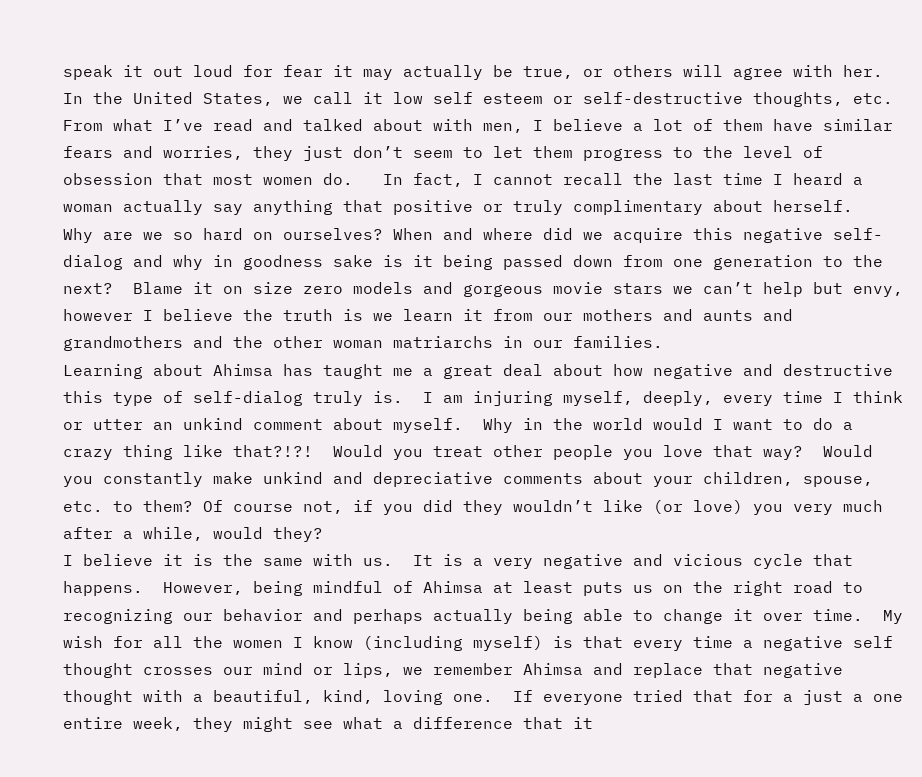speak it out loud for fear it may actually be true, or others will agree with her.  In the United States, we call it low self esteem or self-destructive thoughts, etc.  From what I’ve read and talked about with men, I believe a lot of them have similar fears and worries, they just don’t seem to let them progress to the level of obsession that most women do.   In fact, I cannot recall the last time I heard a woman actually say anything that positive or truly complimentary about herself.
Why are we so hard on ourselves? When and where did we acquire this negative self-dialog and why in goodness sake is it being passed down from one generation to the next?  Blame it on size zero models and gorgeous movie stars we can’t help but envy, however I believe the truth is we learn it from our mothers and aunts and grandmothers and the other woman matriarchs in our families.
Learning about Ahimsa has taught me a great deal about how negative and destructive this type of self-dialog truly is.  I am injuring myself, deeply, every time I think or utter an unkind comment about myself.  Why in the world would I want to do a crazy thing like that?!?!  Would you treat other people you love that way?  Would you constantly make unkind and depreciative comments about your children, spouse, etc. to them? Of course not, if you did they wouldn’t like (or love) you very much after a while, would they?
I believe it is the same with us.  It is a very negative and vicious cycle that happens.  However, being mindful of Ahimsa at least puts us on the right road to recognizing our behavior and perhaps actually being able to change it over time.  My wish for all the women I know (including myself) is that every time a negative self thought crosses our mind or lips, we remember Ahimsa and replace that negative thought with a beautiful, kind, loving one.  If everyone tried that for a just a one entire week, they might see what a difference that it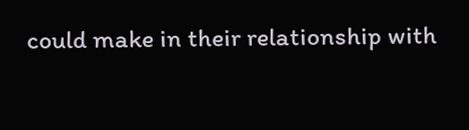could make in their relationship with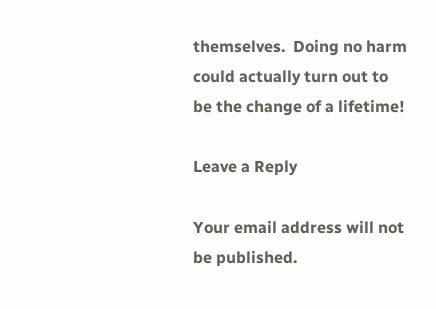themselves.  Doing no harm could actually turn out to be the change of a lifetime!

Leave a Reply

Your email address will not be published.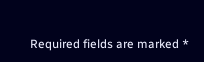Required fields are marked *